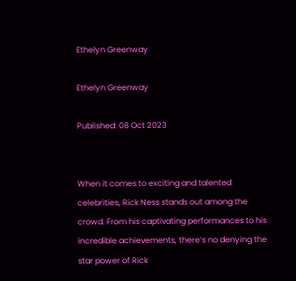Ethelyn Greenway

Ethelyn Greenway

Published: 08 Oct 2023


When it comes to exciting and talented celebrities, Rick Ness stands out among the crowd. From his captivating performances to his incredible achievements, there’s no denying the star power of Rick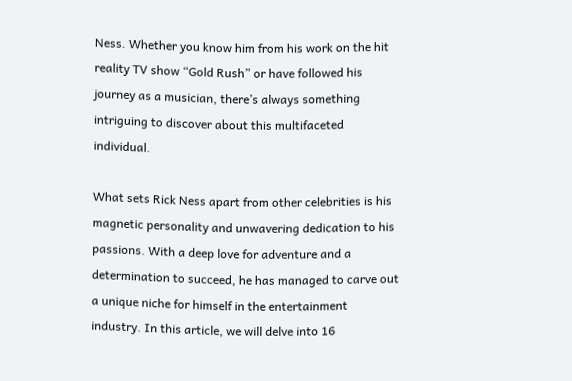Ness. Whether you know him from his work on the hit reality TV show “Gold Rush” or have followed his journey as a musician, there’s always something intriguing to discover about this multifaceted individual.

What sets Rick Ness apart from other celebrities is his magnetic personality and unwavering dedication to his passions. With a deep love for adventure and a determination to succeed, he has managed to carve out a unique niche for himself in the entertainment industry. In this article, we will delve into 16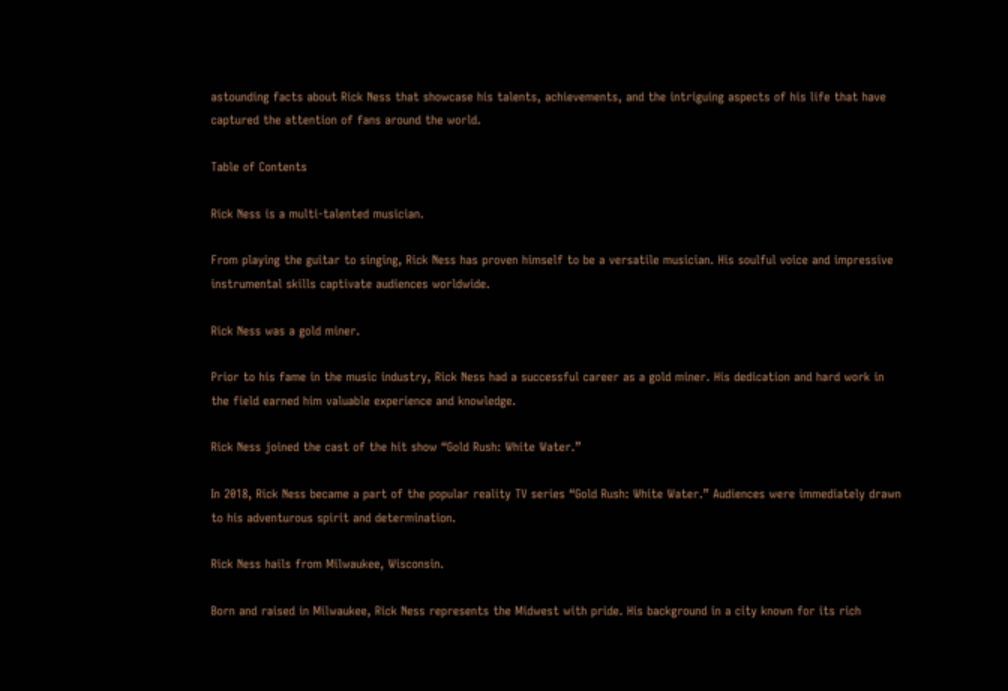astounding facts about Rick Ness that showcase his talents, achievements, and the intriguing aspects of his life that have captured the attention of fans around the world.

Table of Contents

Rick Ness is a multi-talented musician.

From playing the guitar to singing, Rick Ness has proven himself to be a versatile musician. His soulful voice and impressive instrumental skills captivate audiences worldwide.

Rick Ness was a gold miner.

Prior to his fame in the music industry, Rick Ness had a successful career as a gold miner. His dedication and hard work in the field earned him valuable experience and knowledge.

Rick Ness joined the cast of the hit show “Gold Rush: White Water.”

In 2018, Rick Ness became a part of the popular reality TV series “Gold Rush: White Water.” Audiences were immediately drawn to his adventurous spirit and determination.

Rick Ness hails from Milwaukee, Wisconsin.

Born and raised in Milwaukee, Rick Ness represents the Midwest with pride. His background in a city known for its rich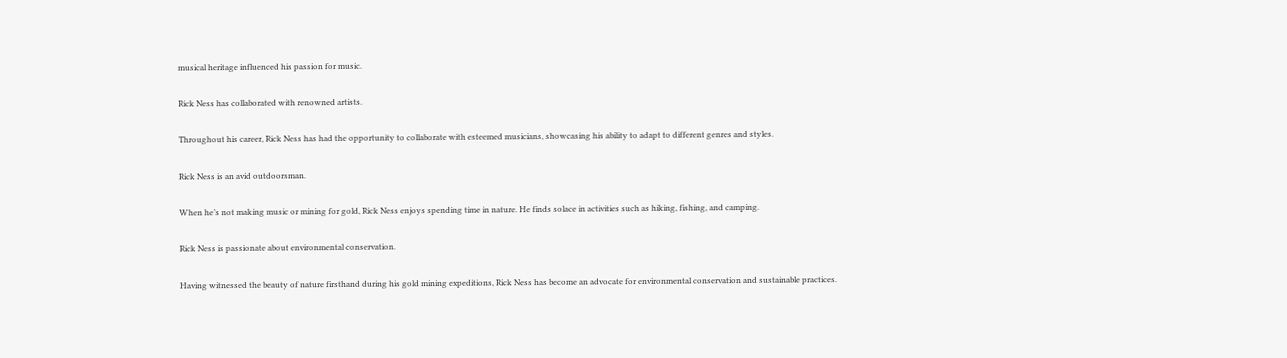musical heritage influenced his passion for music.

Rick Ness has collaborated with renowned artists.

Throughout his career, Rick Ness has had the opportunity to collaborate with esteemed musicians, showcasing his ability to adapt to different genres and styles.

Rick Ness is an avid outdoorsman.

When he’s not making music or mining for gold, Rick Ness enjoys spending time in nature. He finds solace in activities such as hiking, fishing, and camping.

Rick Ness is passionate about environmental conservation.

Having witnessed the beauty of nature firsthand during his gold mining expeditions, Rick Ness has become an advocate for environmental conservation and sustainable practices.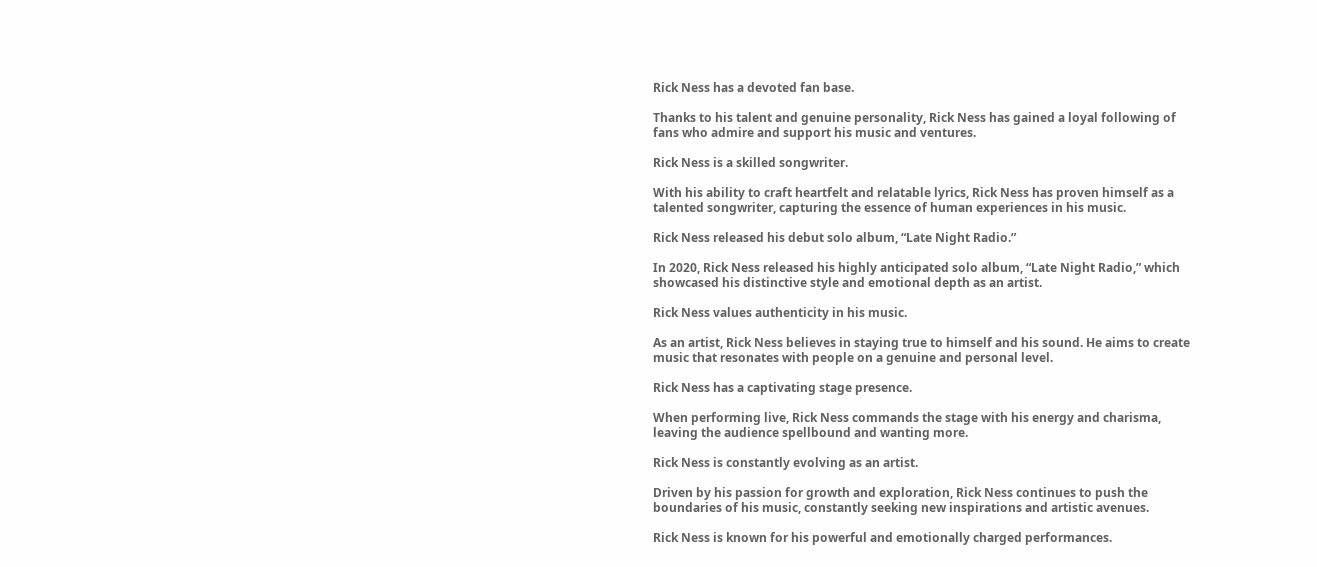Rick Ness has a devoted fan base.

Thanks to his talent and genuine personality, Rick Ness has gained a loyal following of fans who admire and support his music and ventures.

Rick Ness is a skilled songwriter.

With his ability to craft heartfelt and relatable lyrics, Rick Ness has proven himself as a talented songwriter, capturing the essence of human experiences in his music.

Rick Ness released his debut solo album, “Late Night Radio.”

In 2020, Rick Ness released his highly anticipated solo album, “Late Night Radio,” which showcased his distinctive style and emotional depth as an artist.

Rick Ness values authenticity in his music.

As an artist, Rick Ness believes in staying true to himself and his sound. He aims to create music that resonates with people on a genuine and personal level.

Rick Ness has a captivating stage presence.

When performing live, Rick Ness commands the stage with his energy and charisma, leaving the audience spellbound and wanting more.

Rick Ness is constantly evolving as an artist.

Driven by his passion for growth and exploration, Rick Ness continues to push the boundaries of his music, constantly seeking new inspirations and artistic avenues.

Rick Ness is known for his powerful and emotionally charged performances.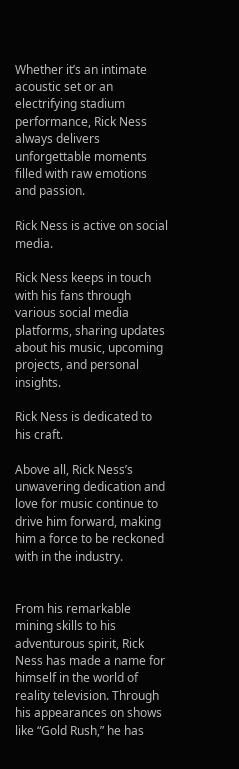Whether it’s an intimate acoustic set or an electrifying stadium performance, Rick Ness always delivers unforgettable moments filled with raw emotions and passion.

Rick Ness is active on social media.

Rick Ness keeps in touch with his fans through various social media platforms, sharing updates about his music, upcoming projects, and personal insights.

Rick Ness is dedicated to his craft.

Above all, Rick Ness’s unwavering dedication and love for music continue to drive him forward, making him a force to be reckoned with in the industry.


From his remarkable mining skills to his adventurous spirit, Rick Ness has made a name for himself in the world of reality television. Through his appearances on shows like “Gold Rush,” he has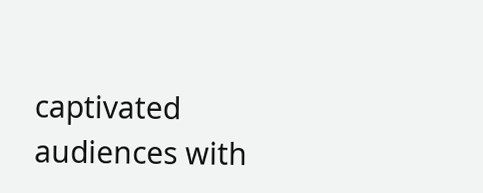captivated audiences with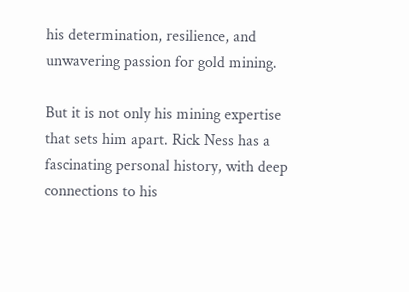his determination, resilience, and unwavering passion for gold mining.

But it is not only his mining expertise that sets him apart. Rick Ness has a fascinating personal history, with deep connections to his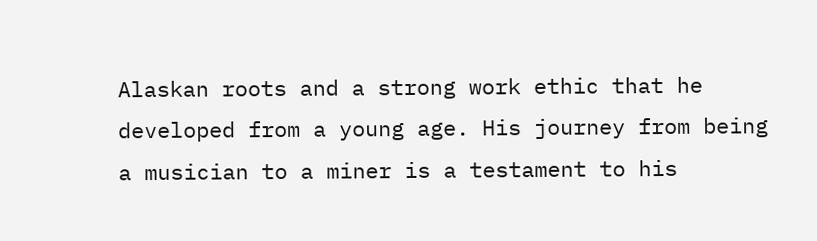Alaskan roots and a strong work ethic that he developed from a young age. His journey from being a musician to a miner is a testament to his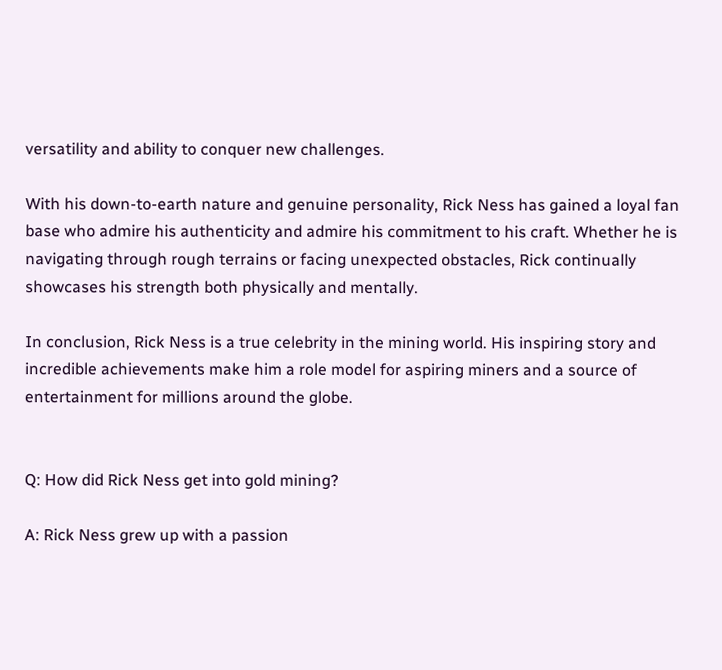versatility and ability to conquer new challenges.

With his down-to-earth nature and genuine personality, Rick Ness has gained a loyal fan base who admire his authenticity and admire his commitment to his craft. Whether he is navigating through rough terrains or facing unexpected obstacles, Rick continually showcases his strength both physically and mentally.

In conclusion, Rick Ness is a true celebrity in the mining world. His inspiring story and incredible achievements make him a role model for aspiring miners and a source of entertainment for millions around the globe.


Q: How did Rick Ness get into gold mining?

A: Rick Ness grew up with a passion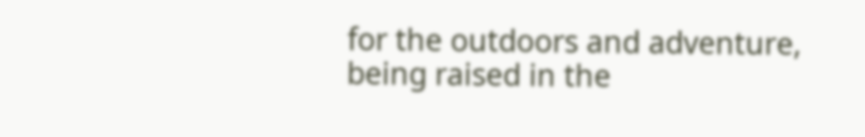for the outdoors and adventure, being raised in the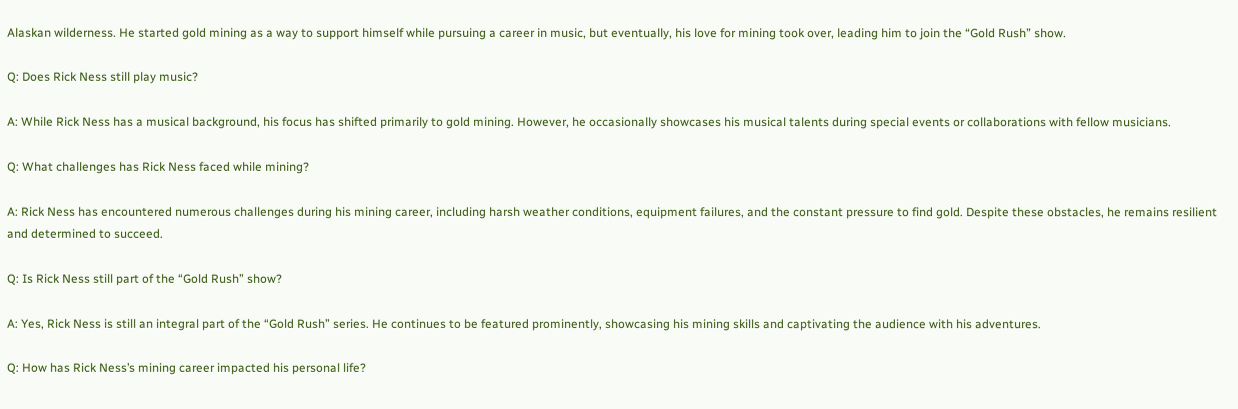Alaskan wilderness. He started gold mining as a way to support himself while pursuing a career in music, but eventually, his love for mining took over, leading him to join the “Gold Rush” show.

Q: Does Rick Ness still play music?

A: While Rick Ness has a musical background, his focus has shifted primarily to gold mining. However, he occasionally showcases his musical talents during special events or collaborations with fellow musicians.

Q: What challenges has Rick Ness faced while mining?

A: Rick Ness has encountered numerous challenges during his mining career, including harsh weather conditions, equipment failures, and the constant pressure to find gold. Despite these obstacles, he remains resilient and determined to succeed.

Q: Is Rick Ness still part of the “Gold Rush” show?

A: Yes, Rick Ness is still an integral part of the “Gold Rush” series. He continues to be featured prominently, showcasing his mining skills and captivating the audience with his adventures.

Q: How has Rick Ness’s mining career impacted his personal life?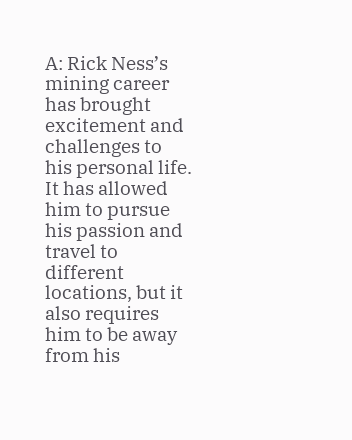A: Rick Ness’s mining career has brought excitement and challenges to his personal life. It has allowed him to pursue his passion and travel to different locations, but it also requires him to be away from his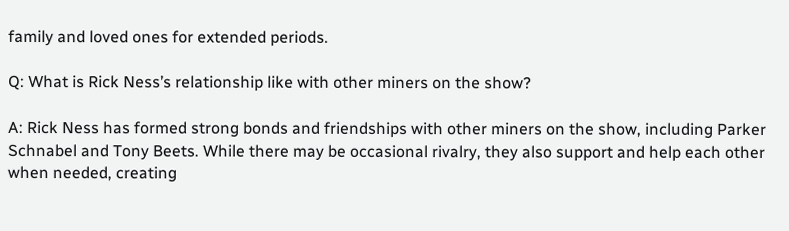family and loved ones for extended periods.

Q: What is Rick Ness’s relationship like with other miners on the show?

A: Rick Ness has formed strong bonds and friendships with other miners on the show, including Parker Schnabel and Tony Beets. While there may be occasional rivalry, they also support and help each other when needed, creating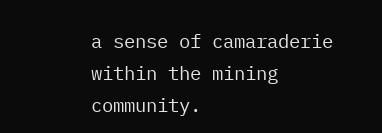a sense of camaraderie within the mining community.